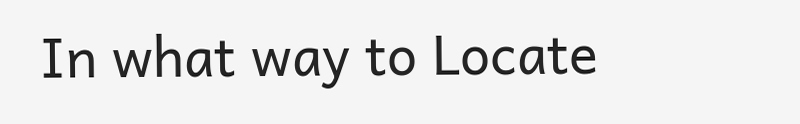In what way to Locate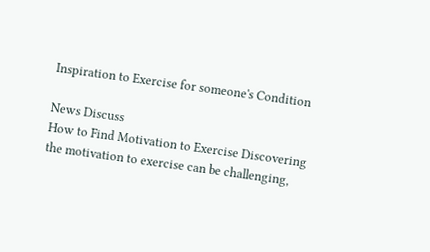Inspiration to Exercise for someone's Condition

News Discuss
How to Find Motivation to Exercise Discovering the motivation to exercise can be challenging,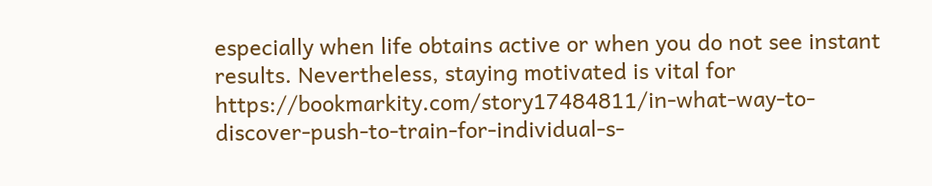especially when life obtains active or when you do not see instant results. Nevertheless, staying motivated is vital for https://bookmarkity.com/story17484811/in-what-way-to-discover-push-to-train-for-individual-s-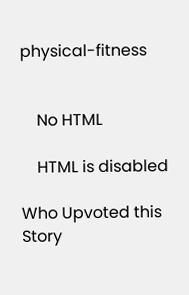physical-fitness


    No HTML

    HTML is disabled

Who Upvoted this Story